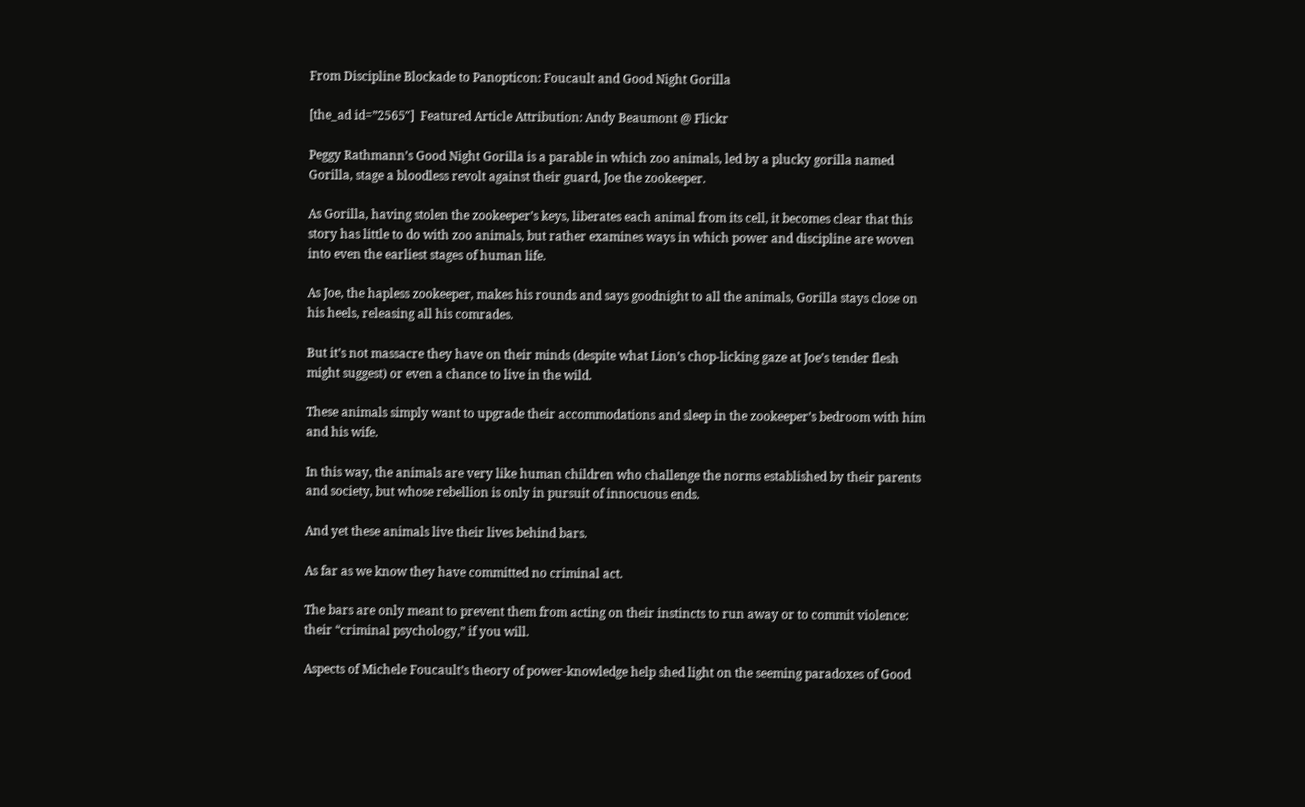From Discipline Blockade to Panopticon: Foucault and Good Night Gorilla

[the_ad id=”2565″]  Featured Article Attribution: Andy Beaumont @ Flickr

Peggy Rathmann’s Good Night Gorilla is a parable in which zoo animals, led by a plucky gorilla named Gorilla, stage a bloodless revolt against their guard, Joe the zookeeper.

As Gorilla, having stolen the zookeeper’s keys, liberates each animal from its cell, it becomes clear that this story has little to do with zoo animals, but rather examines ways in which power and discipline are woven into even the earliest stages of human life.

As Joe, the hapless zookeeper, makes his rounds and says goodnight to all the animals, Gorilla stays close on his heels, releasing all his comrades.

But it’s not massacre they have on their minds (despite what Lion’s chop-licking gaze at Joe’s tender flesh might suggest) or even a chance to live in the wild.

These animals simply want to upgrade their accommodations and sleep in the zookeeper’s bedroom with him and his wife.

In this way, the animals are very like human children who challenge the norms established by their parents and society, but whose rebellion is only in pursuit of innocuous ends.

And yet these animals live their lives behind bars.

As far as we know they have committed no criminal act.

The bars are only meant to prevent them from acting on their instincts to run away or to commit violence: their “criminal psychology,” if you will.

Aspects of Michele Foucault’s theory of power-knowledge help shed light on the seeming paradoxes of Good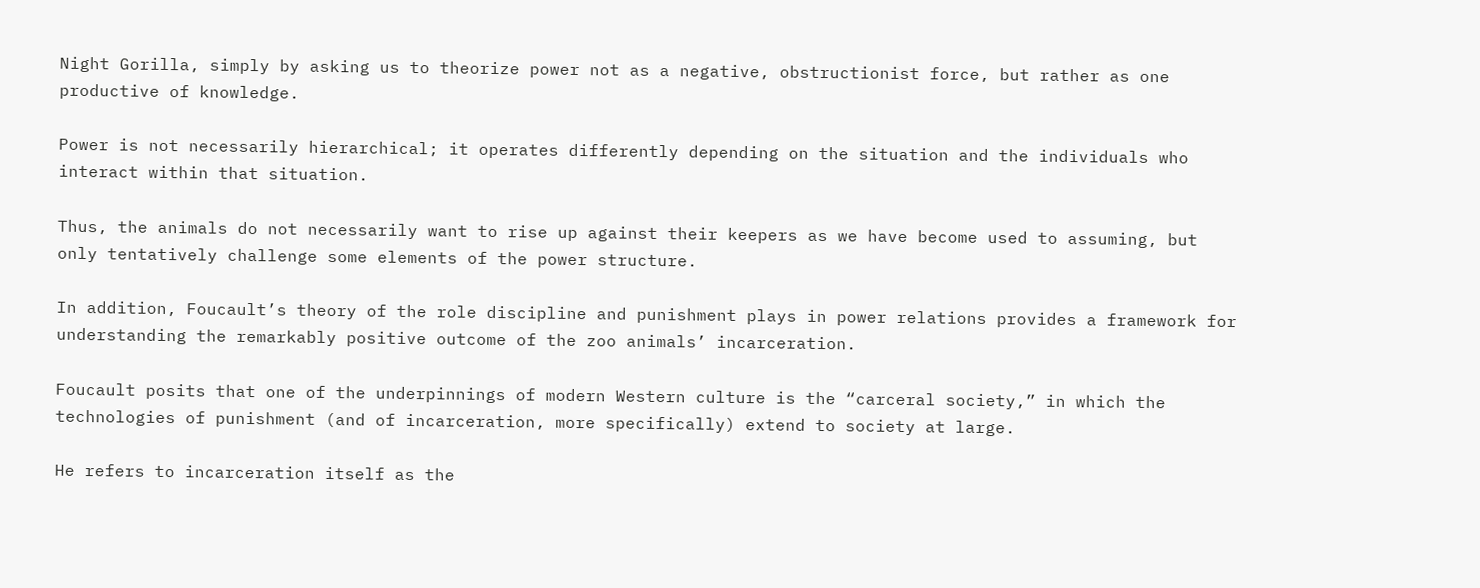Night Gorilla, simply by asking us to theorize power not as a negative, obstructionist force, but rather as one productive of knowledge.

Power is not necessarily hierarchical; it operates differently depending on the situation and the individuals who interact within that situation.

Thus, the animals do not necessarily want to rise up against their keepers as we have become used to assuming, but only tentatively challenge some elements of the power structure.

In addition, Foucault’s theory of the role discipline and punishment plays in power relations provides a framework for understanding the remarkably positive outcome of the zoo animals’ incarceration.

Foucault posits that one of the underpinnings of modern Western culture is the “carceral society,” in which the technologies of punishment (and of incarceration, more specifically) extend to society at large.

He refers to incarceration itself as the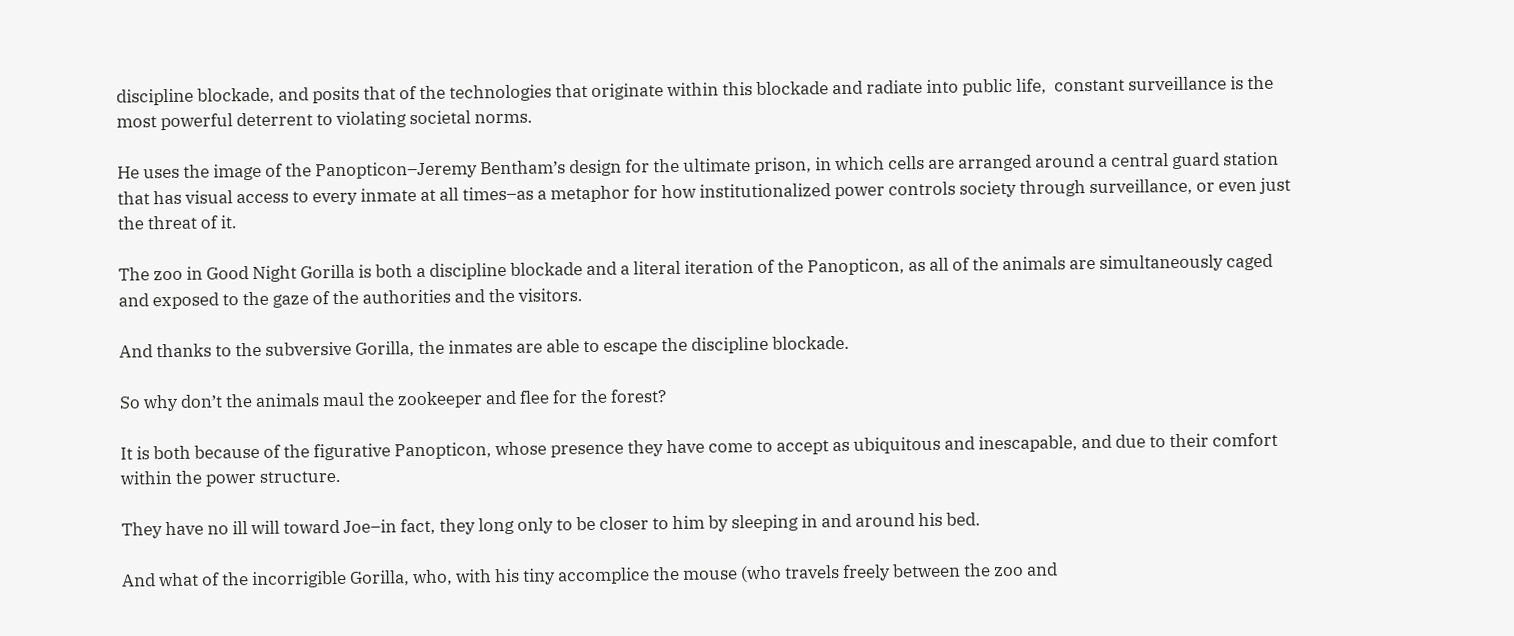discipline blockade, and posits that of the technologies that originate within this blockade and radiate into public life,  constant surveillance is the most powerful deterrent to violating societal norms.

He uses the image of the Panopticon–Jeremy Bentham’s design for the ultimate prison, in which cells are arranged around a central guard station that has visual access to every inmate at all times–as a metaphor for how institutionalized power controls society through surveillance, or even just the threat of it.

The zoo in Good Night Gorilla is both a discipline blockade and a literal iteration of the Panopticon, as all of the animals are simultaneously caged and exposed to the gaze of the authorities and the visitors.

And thanks to the subversive Gorilla, the inmates are able to escape the discipline blockade.

So why don’t the animals maul the zookeeper and flee for the forest?

It is both because of the figurative Panopticon, whose presence they have come to accept as ubiquitous and inescapable, and due to their comfort within the power structure.

They have no ill will toward Joe–in fact, they long only to be closer to him by sleeping in and around his bed.

And what of the incorrigible Gorilla, who, with his tiny accomplice the mouse (who travels freely between the zoo and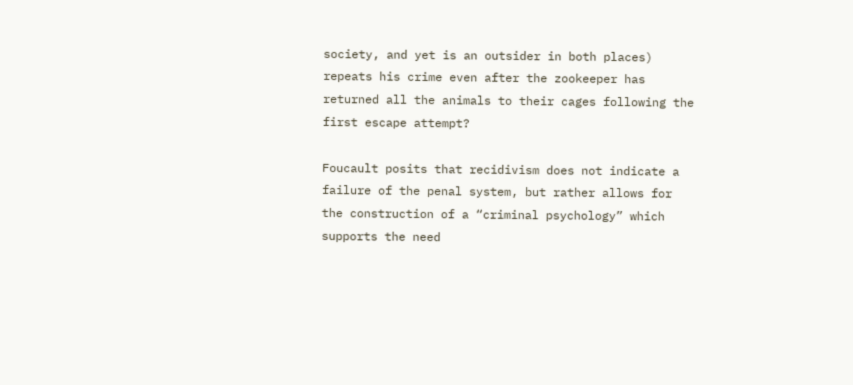society, and yet is an outsider in both places) repeats his crime even after the zookeeper has returned all the animals to their cages following the first escape attempt?

Foucault posits that recidivism does not indicate a failure of the penal system, but rather allows for the construction of a “criminal psychology” which supports the need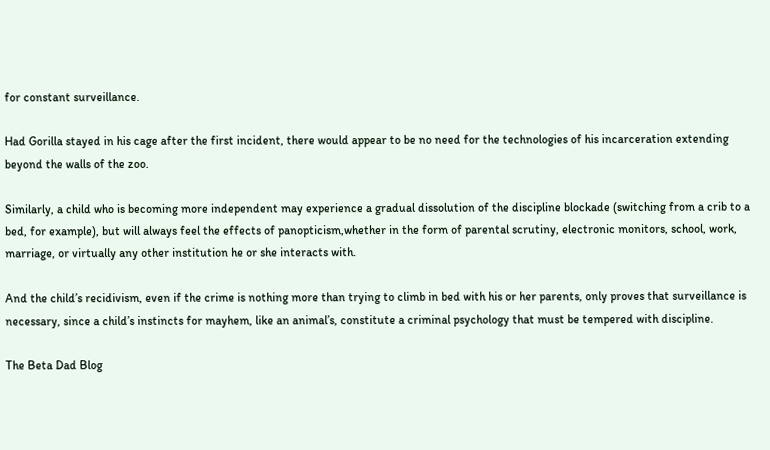for constant surveillance.

Had Gorilla stayed in his cage after the first incident, there would appear to be no need for the technologies of his incarceration extending beyond the walls of the zoo.

Similarly, a child who is becoming more independent may experience a gradual dissolution of the discipline blockade (switching from a crib to a bed, for example), but will always feel the effects of panopticism,whether in the form of parental scrutiny, electronic monitors, school, work, marriage, or virtually any other institution he or she interacts with.

And the child’s recidivism, even if the crime is nothing more than trying to climb in bed with his or her parents, only proves that surveillance is necessary, since a child’s instincts for mayhem, like an animal’s, constitute a criminal psychology that must be tempered with discipline.

The Beta Dad Blog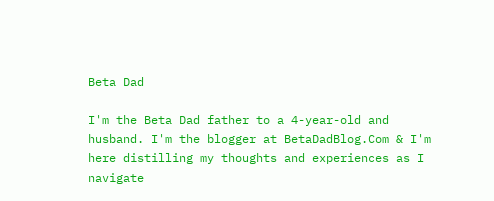Beta Dad

I'm the Beta Dad father to a 4-year-old and husband. I'm the blogger at BetaDadBlog.Com & I'm here distilling my thoughts and experiences as I navigate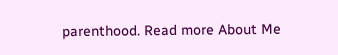parenthood. Read more About Me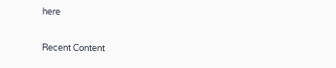here

Recent Content